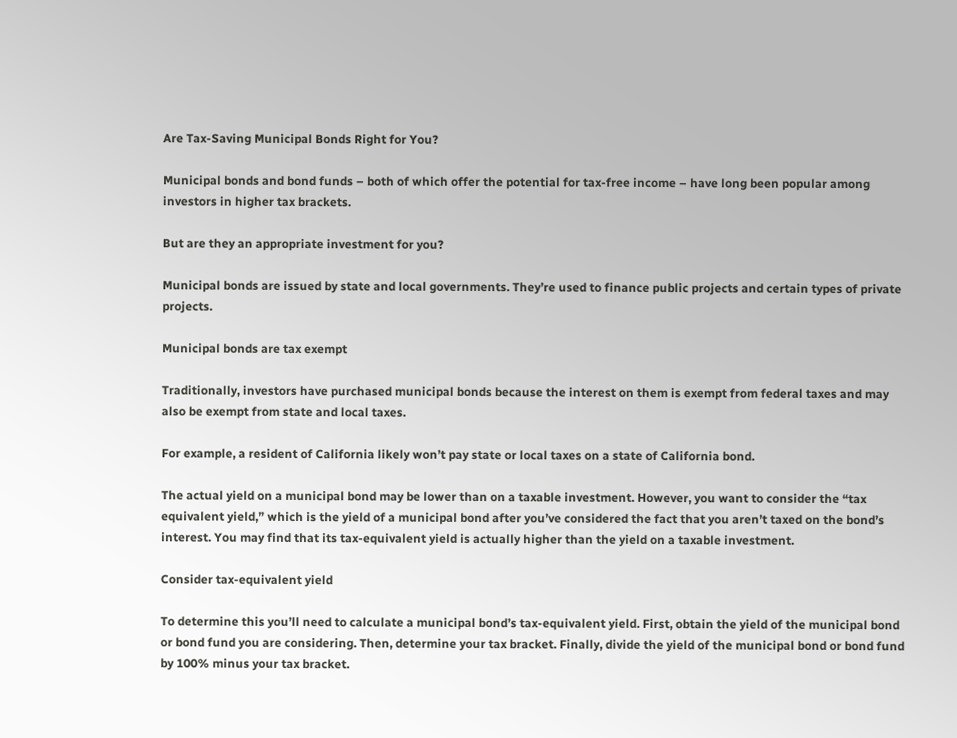Are Tax-Saving Municipal Bonds Right for You?

Municipal bonds and bond funds – both of which offer the potential for tax-free income – have long been popular among investors in higher tax brackets.

But are they an appropriate investment for you?

Municipal bonds are issued by state and local governments. They’re used to finance public projects and certain types of private projects.

Municipal bonds are tax exempt

Traditionally, investors have purchased municipal bonds because the interest on them is exempt from federal taxes and may also be exempt from state and local taxes.

For example, a resident of California likely won’t pay state or local taxes on a state of California bond.

The actual yield on a municipal bond may be lower than on a taxable investment. However, you want to consider the “tax equivalent yield,” which is the yield of a municipal bond after you’ve considered the fact that you aren’t taxed on the bond’s interest. You may find that its tax-equivalent yield is actually higher than the yield on a taxable investment.

Consider tax-equivalent yield

To determine this you’ll need to calculate a municipal bond’s tax-equivalent yield. First, obtain the yield of the municipal bond or bond fund you are considering. Then, determine your tax bracket. Finally, divide the yield of the municipal bond or bond fund by 100% minus your tax bracket.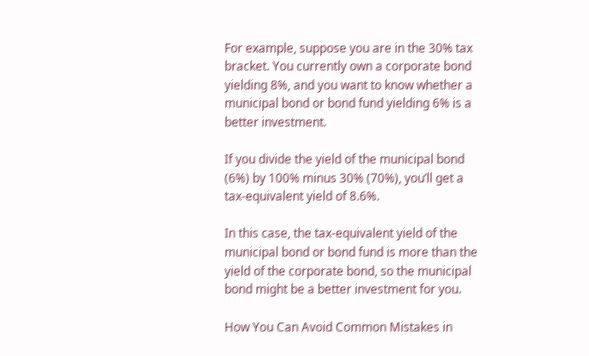For example, suppose you are in the 30% tax bracket. You currently own a corporate bond yielding 8%, and you want to know whether a municipal bond or bond fund yielding 6% is a better investment.

If you divide the yield of the municipal bond (6%) by 100% minus 30% (70%), you’ll get a tax-equivalent yield of 8.6%.

In this case, the tax-equivalent yield of the municipal bond or bond fund is more than the yield of the corporate bond, so the municipal bond might be a better investment for you.

How You Can Avoid Common Mistakes in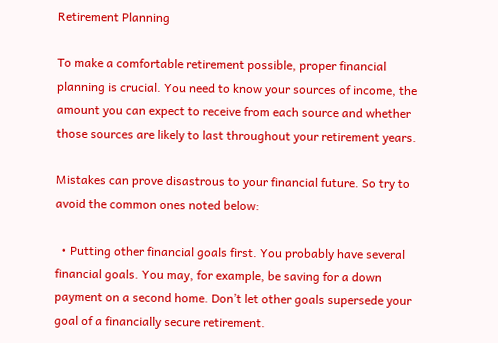Retirement Planning

To make a comfortable retirement possible, proper financial planning is crucial. You need to know your sources of income, the amount you can expect to receive from each source and whether those sources are likely to last throughout your retirement years.

Mistakes can prove disastrous to your financial future. So try to avoid the common ones noted below:

  • Putting other financial goals first. You probably have several financial goals. You may, for example, be saving for a down payment on a second home. Don’t let other goals supersede your goal of a financially secure retirement.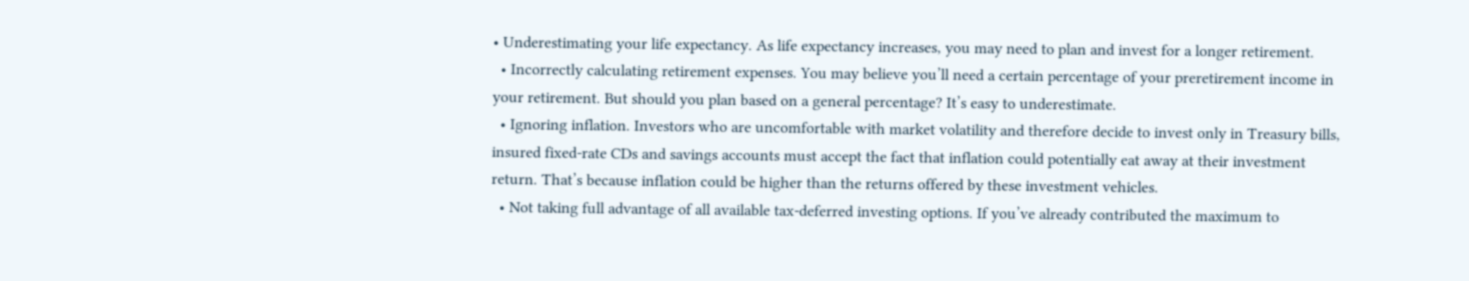• Underestimating your life expectancy. As life expectancy increases, you may need to plan and invest for a longer retirement.
  • Incorrectly calculating retirement expenses. You may believe you’ll need a certain percentage of your preretirement income in your retirement. But should you plan based on a general percentage? It’s easy to underestimate.
  • Ignoring inflation. Investors who are uncomfortable with market volatility and therefore decide to invest only in Treasury bills, insured fixed-rate CDs and savings accounts must accept the fact that inflation could potentially eat away at their investment return. That’s because inflation could be higher than the returns offered by these investment vehicles.
  • Not taking full advantage of all available tax-deferred investing options. If you’ve already contributed the maximum to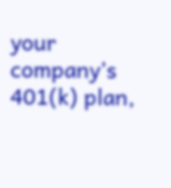your company’s 401(k) plan,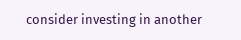consider investing in another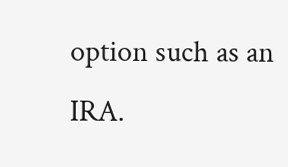option such as an IRA.